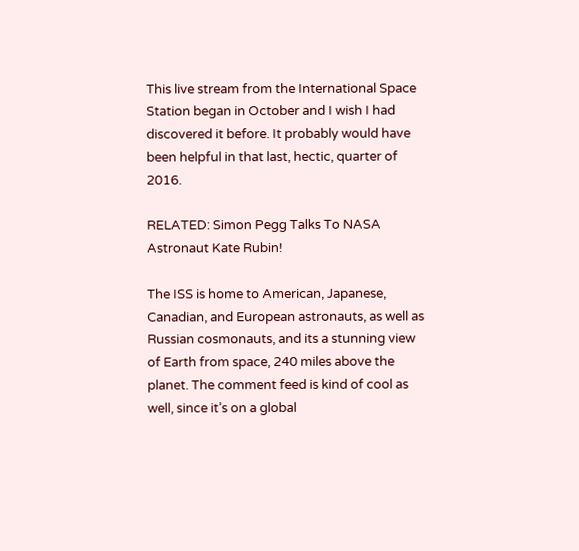This live stream from the International Space Station began in October and I wish I had discovered it before. It probably would have been helpful in that last, hectic, quarter of 2016.

RELATED: Simon Pegg Talks To NASA Astronaut Kate Rubin!

The ISS is home to American, Japanese, Canadian, and European astronauts, as well as Russian cosmonauts, and its a stunning view of Earth from space, 240 miles above the planet. The comment feed is kind of cool as well, since it’s on a global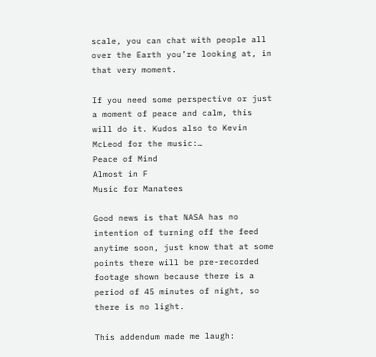scale, you can chat with people all over the Earth you’re looking at, in that very moment.

If you need some perspective or just a moment of peace and calm, this will do it. Kudos also to Kevin McLeod for the music:…
Peace of Mind
Almost in F
Music for Manatees

Good news is that NASA has no intention of turning off the feed anytime soon, just know that at some points there will be pre-recorded footage shown because there is a period of 45 minutes of night, so there is no light.

This addendum made me laugh: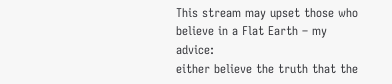This stream may upset those who believe in a Flat Earth – my advice:
either believe the truth that the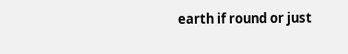earth if round or just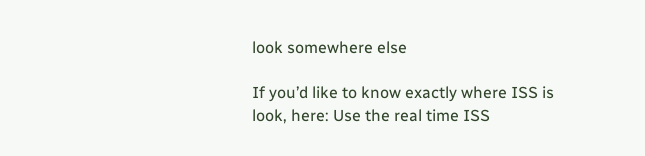look somewhere else

If you’d like to know exactly where ISS is look, here: Use the real time ISS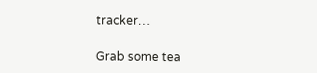tracker…

Grab some tea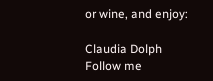or wine, and enjoy:

Claudia Dolph
Follow me